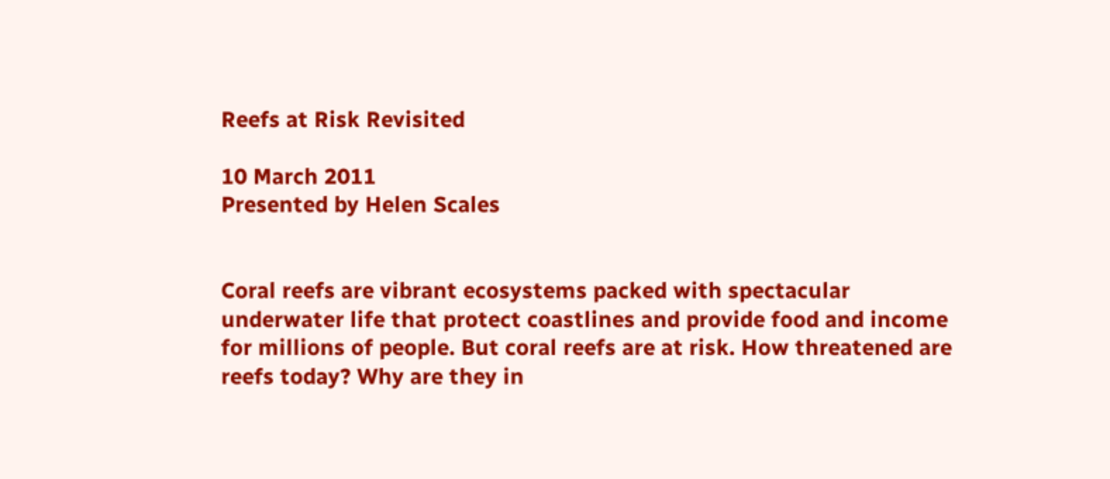Reefs at Risk Revisited

10 March 2011
Presented by Helen Scales


Coral reefs are vibrant ecosystems packed with spectacular underwater life that protect coastlines and provide food and income for millions of people. But coral reefs are at risk. How threatened are reefs today? Why are they in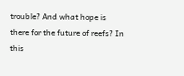trouble? And what hope is there for the future of reefs? In this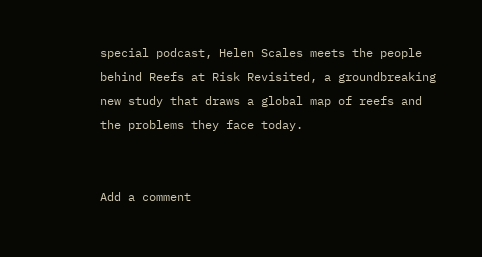special podcast, Helen Scales meets the people behind Reefs at Risk Revisited, a groundbreaking new study that draws a global map of reefs and the problems they face today.


Add a comment